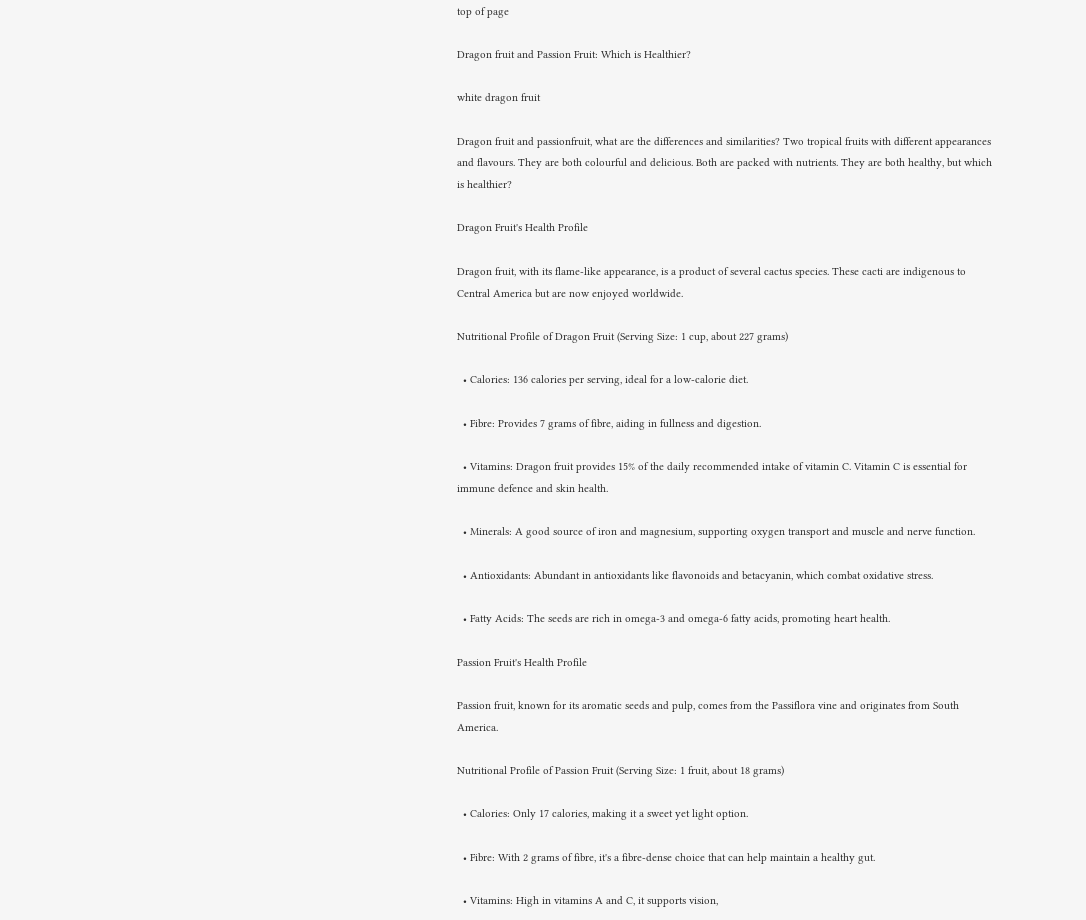top of page

Dragon fruit and Passion Fruit: Which is Healthier?

white dragon fruit

Dragon fruit and passionfruit, what are the differences and similarities? Two tropical fruits with different appearances and flavours. They are both colourful and delicious. Both are packed with nutrients. They are both healthy, but which is healthier?

Dragon Fruit's Health Profile

Dragon fruit, with its flame-like appearance, is a product of several cactus species. These cacti are indigenous to Central America but are now enjoyed worldwide.

Nutritional Profile of Dragon Fruit (Serving Size: 1 cup, about 227 grams)

  • Calories: 136 calories per serving, ideal for a low-calorie diet.

  • Fibre: Provides 7 grams of fibre, aiding in fullness and digestion.

  • Vitamins: Dragon fruit provides 15% of the daily recommended intake of vitamin C. Vitamin C is essential for immune defence and skin health.

  • Minerals: A good source of iron and magnesium, supporting oxygen transport and muscle and nerve function.

  • Antioxidants: Abundant in antioxidants like flavonoids and betacyanin, which combat oxidative stress.

  • Fatty Acids: The seeds are rich in omega-3 and omega-6 fatty acids, promoting heart health.

Passion Fruit's Health Profile

Passion fruit, known for its aromatic seeds and pulp, comes from the Passiflora vine and originates from South America.

Nutritional Profile of Passion Fruit (Serving Size: 1 fruit, about 18 grams)

  • Calories: Only 17 calories, making it a sweet yet light option.

  • Fibre: With 2 grams of fibre, it's a fibre-dense choice that can help maintain a healthy gut.

  • Vitamins: High in vitamins A and C, it supports vision,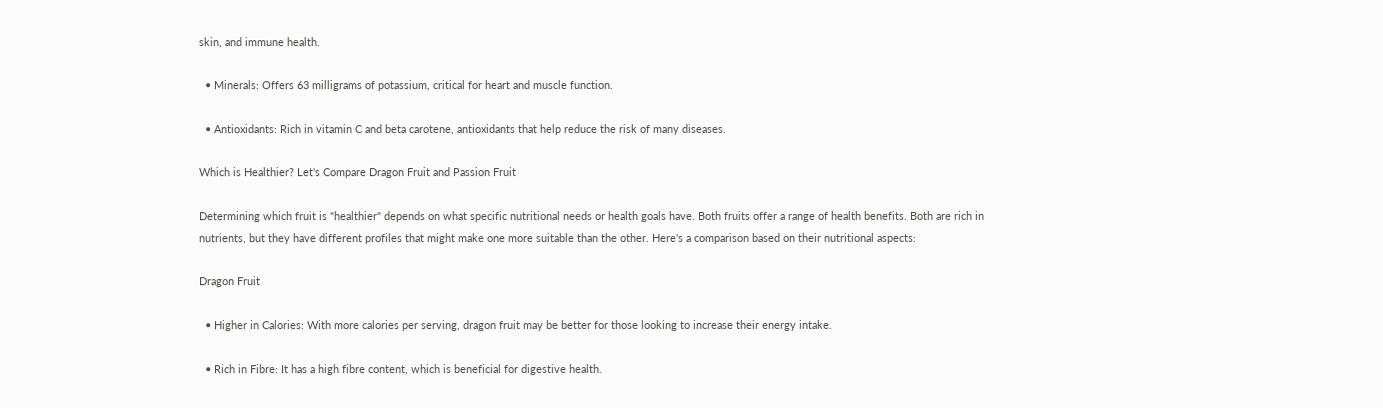skin, and immune health.

  • Minerals: Offers 63 milligrams of potassium, critical for heart and muscle function.

  • Antioxidants: Rich in vitamin C and beta carotene, antioxidants that help reduce the risk of many diseases.

Which is Healthier? Let's Compare Dragon Fruit and Passion Fruit

Determining which fruit is "healthier" depends on what specific nutritional needs or health goals have. Both fruits offer a range of health benefits. Both are rich in nutrients, but they have different profiles that might make one more suitable than the other. Here's a comparison based on their nutritional aspects:

Dragon Fruit

  • Higher in Calories: With more calories per serving, dragon fruit may be better for those looking to increase their energy intake.

  • Rich in Fibre: It has a high fibre content, which is beneficial for digestive health.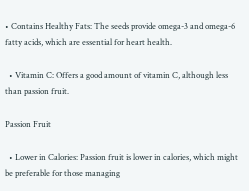• Contains Healthy Fats: The seeds provide omega-3 and omega-6 fatty acids, which are essential for heart health.

  • Vitamin C: Offers a good amount of vitamin C, although less than passion fruit.

Passion Fruit

  • Lower in Calories: Passion fruit is lower in calories, which might be preferable for those managing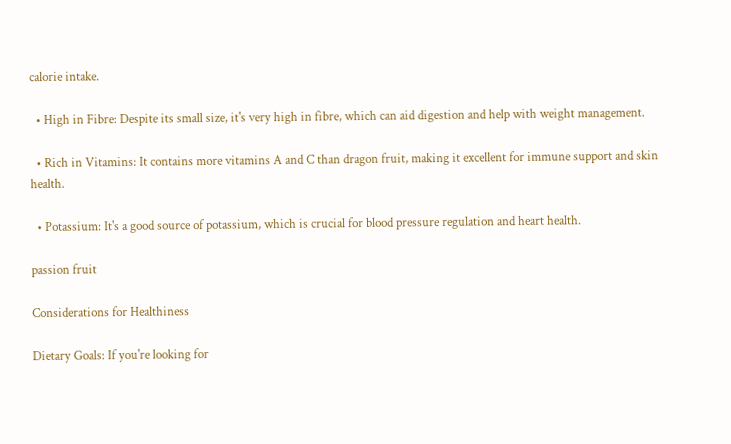calorie intake.

  • High in Fibre: Despite its small size, it's very high in fibre, which can aid digestion and help with weight management.

  • Rich in Vitamins: It contains more vitamins A and C than dragon fruit, making it excellent for immune support and skin health.

  • Potassium: It's a good source of potassium, which is crucial for blood pressure regulation and heart health.

passion fruit

Considerations for Healthiness

Dietary Goals: If you're looking for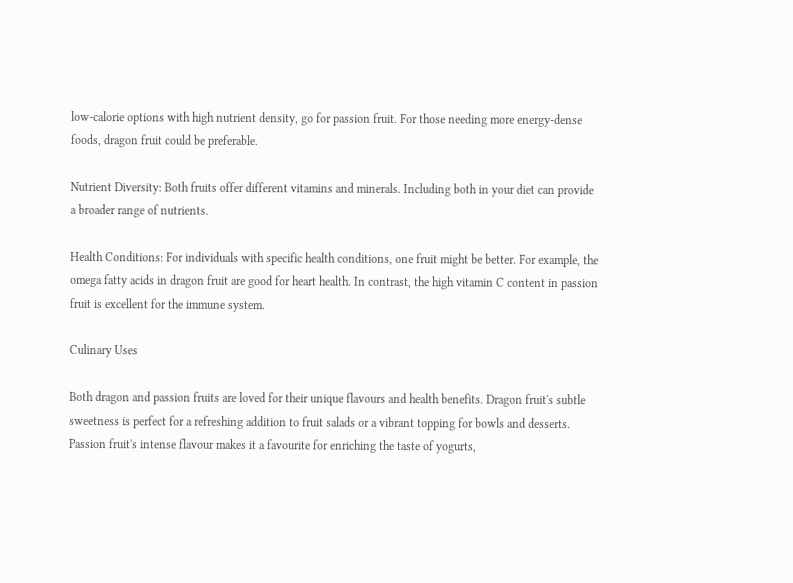low-calorie options with high nutrient density, go for passion fruit. For those needing more energy-dense foods, dragon fruit could be preferable.

Nutrient Diversity: Both fruits offer different vitamins and minerals. Including both in your diet can provide a broader range of nutrients.

Health Conditions: For individuals with specific health conditions, one fruit might be better. For example, the omega fatty acids in dragon fruit are good for heart health. In contrast, the high vitamin C content in passion fruit is excellent for the immune system.

Culinary Uses

Both dragon and passion fruits are loved for their unique flavours and health benefits. Dragon fruit's subtle sweetness is perfect for a refreshing addition to fruit salads or a vibrant topping for bowls and desserts. Passion fruit's intense flavour makes it a favourite for enriching the taste of yogurts,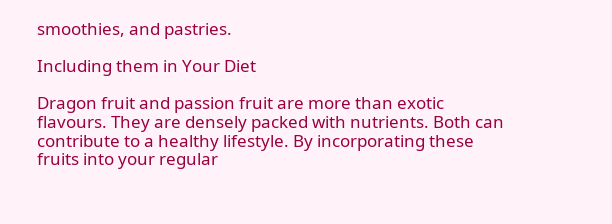smoothies, and pastries.

Including them in Your Diet

Dragon fruit and passion fruit are more than exotic flavours. They are densely packed with nutrients. Both can contribute to a healthy lifestyle. By incorporating these fruits into your regular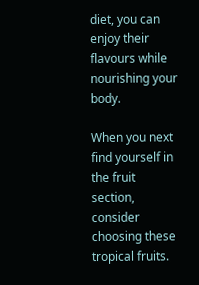diet, you can enjoy their flavours while nourishing your body.

When you next find yourself in the fruit section, consider choosing these tropical fruits.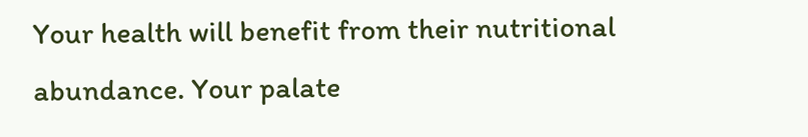Your health will benefit from their nutritional abundance. Your palate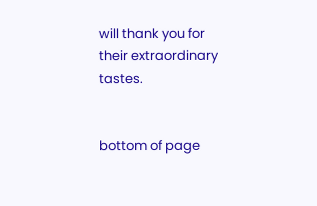will thank you for their extraordinary tastes.


bottom of page